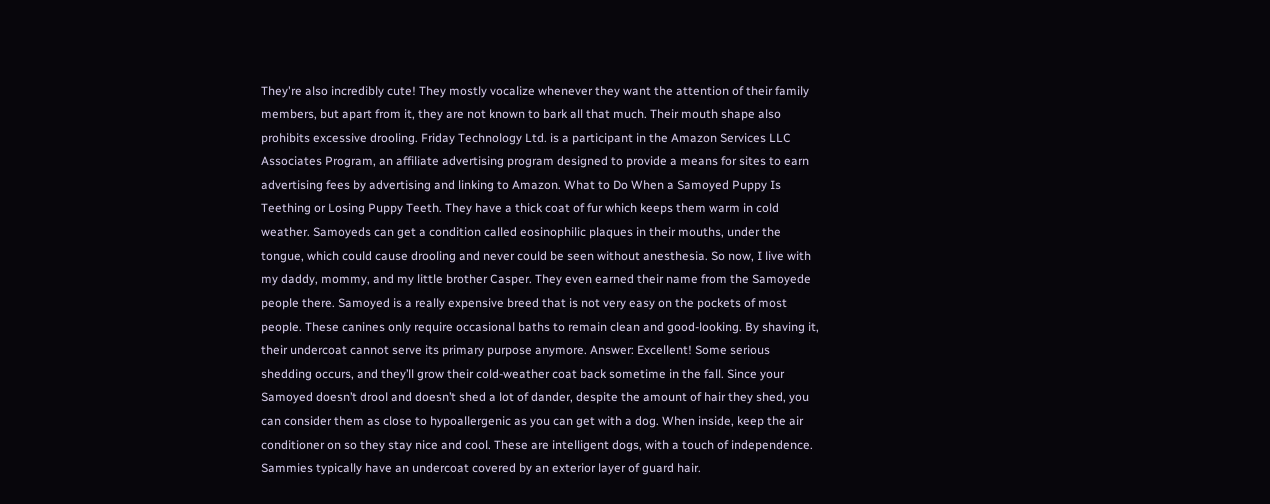They're also incredibly cute! They mostly vocalize whenever they want the attention of their family members, but apart from it, they are not known to bark all that much. Their mouth shape also prohibits excessive drooling. Friday Technology Ltd. is a participant in the Amazon Services LLC Associates Program, an affiliate advertising program designed to provide a means for sites to earn advertising fees by advertising and linking to Amazon. What to Do When a Samoyed Puppy Is Teething or Losing Puppy Teeth. They have a thick coat of fur which keeps them warm in cold weather. Samoyeds can get a condition called eosinophilic plaques in their mouths, under the tongue, which could cause drooling and never could be seen without anesthesia. So now, I live with my daddy, mommy, and my little brother Casper. They even earned their name from the Samoyede people there. Samoyed is a really expensive breed that is not very easy on the pockets of most people. These canines only require occasional baths to remain clean and good-looking. By shaving it, their undercoat cannot serve its primary purpose anymore. Answer: Excellent! Some serious shedding occurs, and they’ll grow their cold-weather coat back sometime in the fall. Since your Samoyed doesn’t drool and doesn’t shed a lot of dander, despite the amount of hair they shed, you can consider them as close to hypoallergenic as you can get with a dog. When inside, keep the air conditioner on so they stay nice and cool. These are intelligent dogs, with a touch of independence. Sammies typically have an undercoat covered by an exterior layer of guard hair.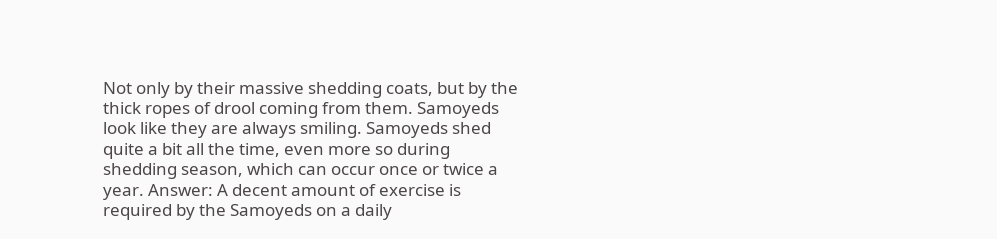Not only by their massive shedding coats, but by the thick ropes of drool coming from them. Samoyeds look like they are always smiling. Samoyeds shed quite a bit all the time, even more so during shedding season, which can occur once or twice a year. Answer: A decent amount of exercise is required by the Samoyeds on a daily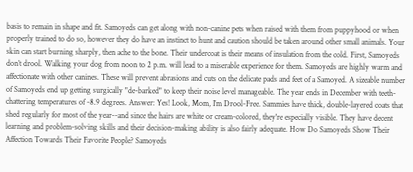basis to remain in shape and fit. Samoyeds can get along with non-canine pets when raised with them from puppyhood or when properly trained to do so, however they do have an instinct to hunt and caution should be taken around other small animals. Your skin can start burning sharply, then ache to the bone. Their undercoat is their means of insulation from the cold. First, Samoyeds don’t drool. Walking your dog from noon to 2 p.m. will lead to a miserable experience for them. Samoyeds are highly warm and affectionate with other canines. These will prevent abrasions and cuts on the delicate pads and feet of a Samoyed. A sizeable number of Samoyeds end up getting surgically "de-barked" to keep their noise level manageable. The year ends in December with teeth-chattering temperatures of -8.9 degrees. Answer: Yes! Look, Mom, I’m Drool-Free. Sammies have thick, double-layered coats that shed regularly for most of the year--and since the hairs are white or cream-colored, they're especially visible. They have decent learning and problem-solving skills and their decision-making ability is also fairly adequate. How Do Samoyeds Show Their Affection Towards Their Favorite People? Samoyeds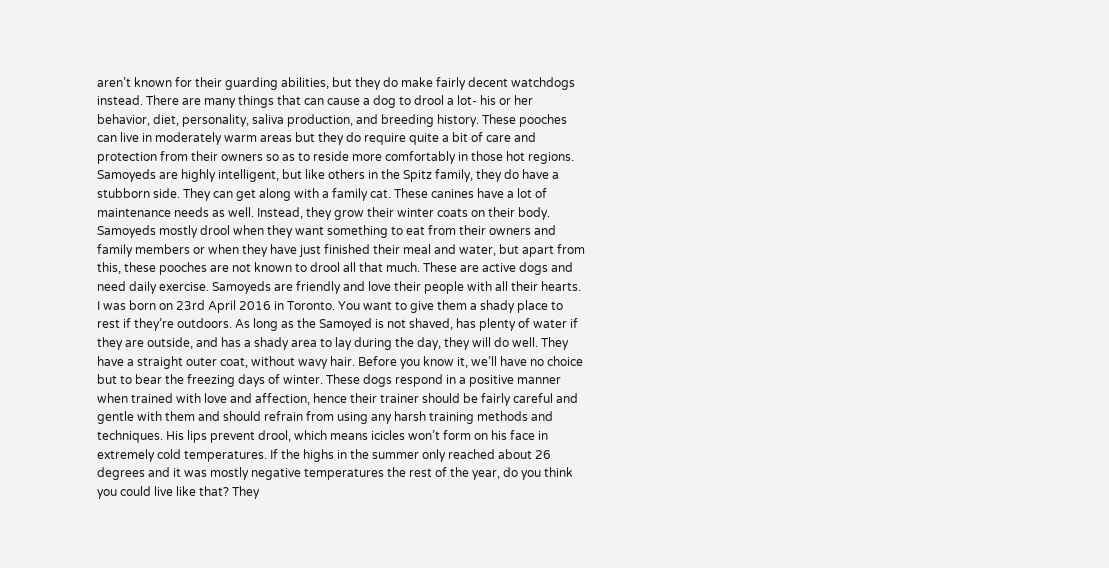aren’t known for their guarding abilities, but they do make fairly decent watchdogs instead. There are many things that can cause a dog to drool a lot- his or her behavior, diet, personality, saliva production, and breeding history. These pooches can live in moderately warm areas but they do require quite a bit of care and protection from their owners so as to reside more comfortably in those hot regions. Samoyeds are highly intelligent, but like others in the Spitz family, they do have a stubborn side. They can get along with a family cat. These canines have a lot of maintenance needs as well. Instead, they grow their winter coats on their body. Samoyeds mostly drool when they want something to eat from their owners and family members or when they have just finished their meal and water, but apart from this, these pooches are not known to drool all that much. These are active dogs and need daily exercise. Samoyeds are friendly and love their people with all their hearts. I was born on 23rd April 2016 in Toronto. You want to give them a shady place to rest if they’re outdoors. As long as the Samoyed is not shaved, has plenty of water if they are outside, and has a shady area to lay during the day, they will do well. They have a straight outer coat, without wavy hair. Before you know it, we’ll have no choice but to bear the freezing days of winter. These dogs respond in a positive manner when trained with love and affection, hence their trainer should be fairly careful and gentle with them and should refrain from using any harsh training methods and techniques. His lips prevent drool, which means icicles won’t form on his face in extremely cold temperatures. If the highs in the summer only reached about 26 degrees and it was mostly negative temperatures the rest of the year, do you think you could live like that? They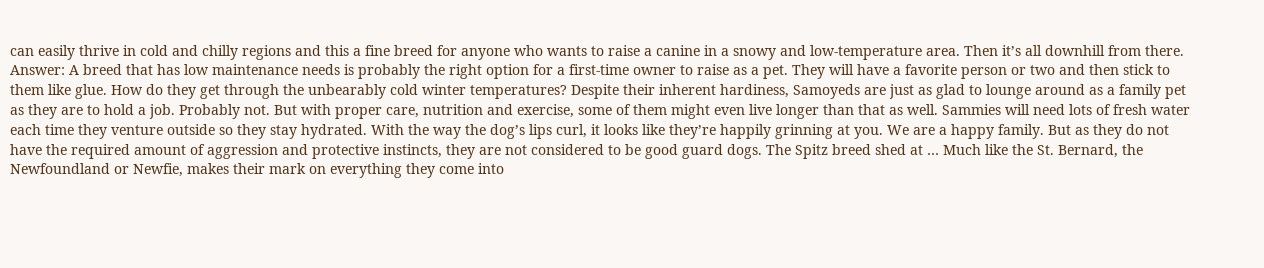can easily thrive in cold and chilly regions and this a fine breed for anyone who wants to raise a canine in a snowy and low-temperature area. Then it’s all downhill from there. Answer: A breed that has low maintenance needs is probably the right option for a first-time owner to raise as a pet. They will have a favorite person or two and then stick to them like glue. How do they get through the unbearably cold winter temperatures? Despite their inherent hardiness, Samoyeds are just as glad to lounge around as a family pet as they are to hold a job. Probably not. But with proper care, nutrition and exercise, some of them might even live longer than that as well. Sammies will need lots of fresh water each time they venture outside so they stay hydrated. With the way the dog’s lips curl, it looks like they’re happily grinning at you. We are a happy family. But as they do not have the required amount of aggression and protective instincts, they are not considered to be good guard dogs. The Spitz breed shed at … Much like the St. Bernard, the Newfoundland or Newfie, makes their mark on everything they come into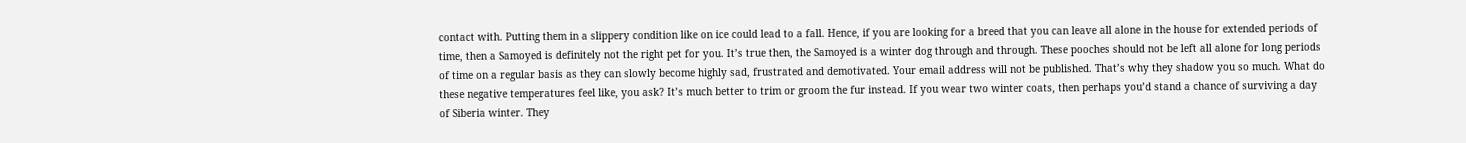contact with. Putting them in a slippery condition like on ice could lead to a fall. Hence, if you are looking for a breed that you can leave all alone in the house for extended periods of time, then a Samoyed is definitely not the right pet for you. It’s true then, the Samoyed is a winter dog through and through. These pooches should not be left all alone for long periods of time on a regular basis as they can slowly become highly sad, frustrated and demotivated. Your email address will not be published. That’s why they shadow you so much. What do these negative temperatures feel like, you ask? It’s much better to trim or groom the fur instead. If you wear two winter coats, then perhaps you’d stand a chance of surviving a day of Siberia winter. They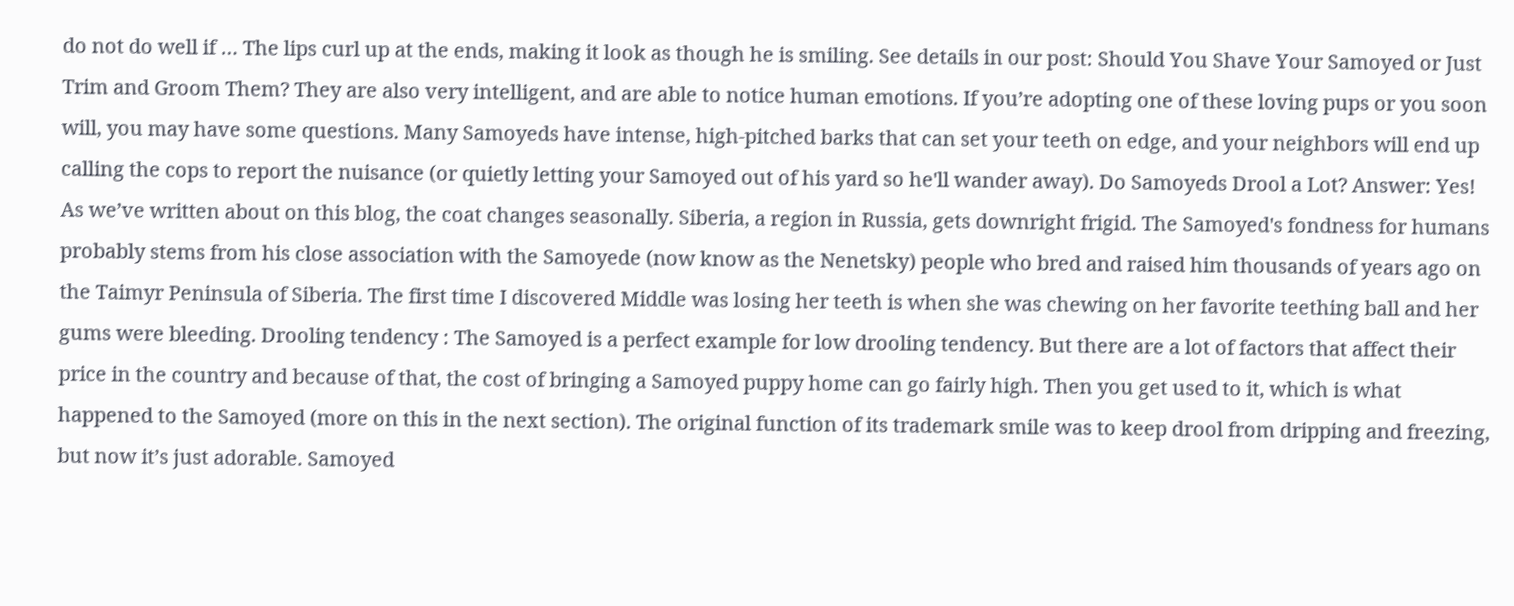do not do well if … The lips curl up at the ends, making it look as though he is smiling. See details in our post: Should You Shave Your Samoyed or Just Trim and Groom Them? They are also very intelligent, and are able to notice human emotions. If you’re adopting one of these loving pups or you soon will, you may have some questions. Many Samoyeds have intense, high-pitched barks that can set your teeth on edge, and your neighbors will end up calling the cops to report the nuisance (or quietly letting your Samoyed out of his yard so he'll wander away). Do Samoyeds Drool a Lot? Answer: Yes! As we’ve written about on this blog, the coat changes seasonally. Siberia, a region in Russia, gets downright frigid. The Samoyed's fondness for humans probably stems from his close association with the Samoyede (now know as the Nenetsky) people who bred and raised him thousands of years ago on the Taimyr Peninsula of Siberia. The first time I discovered Middle was losing her teeth is when she was chewing on her favorite teething ball and her gums were bleeding. Drooling tendency : The Samoyed is a perfect example for low drooling tendency. But there are a lot of factors that affect their price in the country and because of that, the cost of bringing a Samoyed puppy home can go fairly high. Then you get used to it, which is what happened to the Samoyed (more on this in the next section). The original function of its trademark smile was to keep drool from dripping and freezing, but now it’s just adorable. Samoyed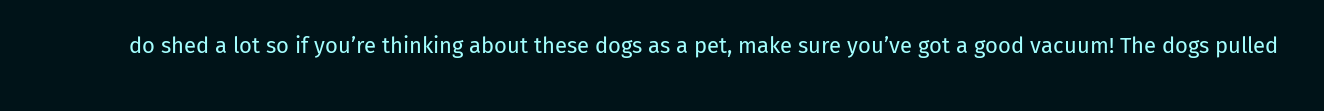do shed a lot so if you’re thinking about these dogs as a pet, make sure you’ve got a good vacuum! The dogs pulled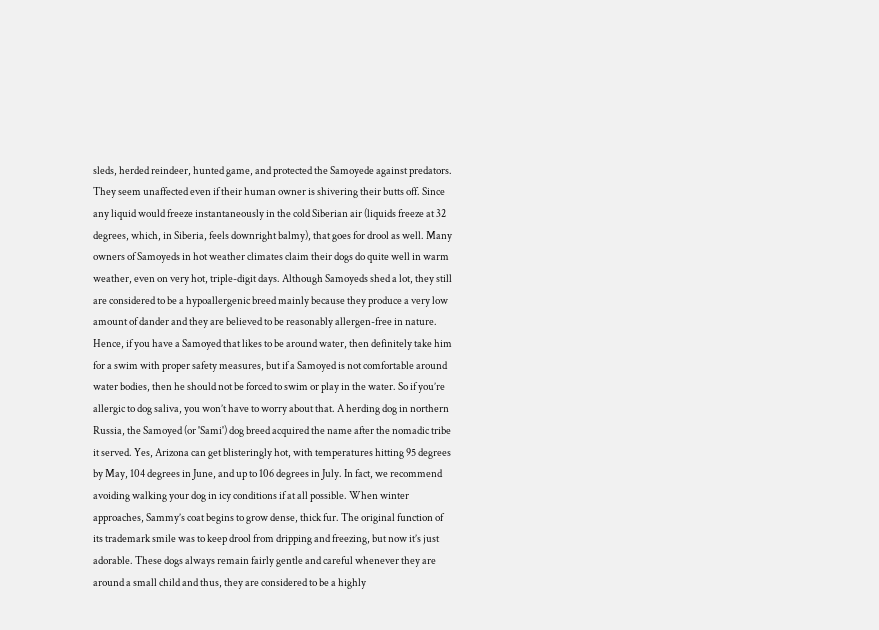sleds, herded reindeer, hunted game, and protected the Samoyede against predators. They seem unaffected even if their human owner is shivering their butts off. Since any liquid would freeze instantaneously in the cold Siberian air (liquids freeze at 32 degrees, which, in Siberia, feels downright balmy), that goes for drool as well. Many owners of Samoyeds in hot weather climates claim their dogs do quite well in warm weather, even on very hot, triple-digit days. Although Samoyeds shed a lot, they still are considered to be a hypoallergenic breed mainly because they produce a very low amount of dander and they are believed to be reasonably allergen-free in nature. Hence, if you have a Samoyed that likes to be around water, then definitely take him for a swim with proper safety measures, but if a Samoyed is not comfortable around water bodies, then he should not be forced to swim or play in the water. So if you’re allergic to dog saliva, you won’t have to worry about that. A herding dog in northern Russia, the Samoyed (or 'Sami') dog breed acquired the name after the nomadic tribe it served. Yes, Arizona can get blisteringly hot, with temperatures hitting 95 degrees by May, 104 degrees in June, and up to 106 degrees in July. In fact, we recommend avoiding walking your dog in icy conditions if at all possible. When winter approaches, Sammy’s coat begins to grow dense, thick fur. The original function of its trademark smile was to keep drool from dripping and freezing, but now it’s just adorable. These dogs always remain fairly gentle and careful whenever they are around a small child and thus, they are considered to be a highly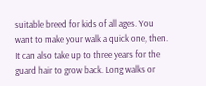suitable breed for kids of all ages. You want to make your walk a quick one, then. It can also take up to three years for the guard hair to grow back. Long walks or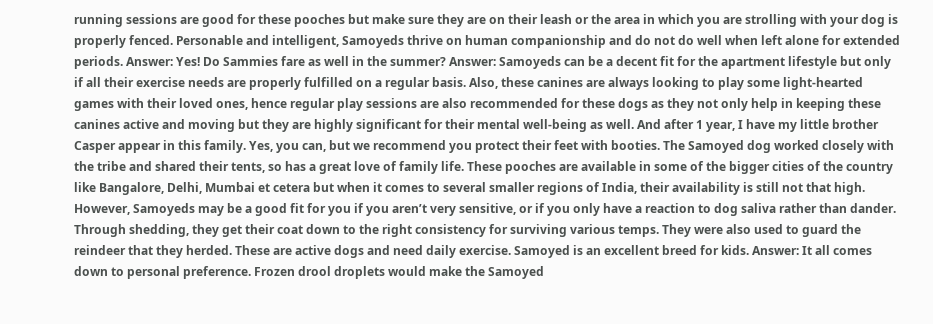running sessions are good for these pooches but make sure they are on their leash or the area in which you are strolling with your dog is properly fenced. Personable and intelligent, Samoyeds thrive on human companionship and do not do well when left alone for extended periods. Answer: Yes! Do Sammies fare as well in the summer? Answer: Samoyeds can be a decent fit for the apartment lifestyle but only if all their exercise needs are properly fulfilled on a regular basis. Also, these canines are always looking to play some light-hearted games with their loved ones, hence regular play sessions are also recommended for these dogs as they not only help in keeping these canines active and moving but they are highly significant for their mental well-being as well. And after 1 year, I have my little brother Casper appear in this family. Yes, you can, but we recommend you protect their feet with booties. The Samoyed dog worked closely with the tribe and shared their tents, so has a great love of family life. These pooches are available in some of the bigger cities of the country like Bangalore, Delhi, Mumbai et cetera but when it comes to several smaller regions of India, their availability is still not that high. However, Samoyeds may be a good fit for you if you aren’t very sensitive, or if you only have a reaction to dog saliva rather than dander. Through shedding, they get their coat down to the right consistency for surviving various temps. They were also used to guard the reindeer that they herded. These are active dogs and need daily exercise. Samoyed is an excellent breed for kids. Answer: It all comes down to personal preference. Frozen drool droplets would make the Samoyed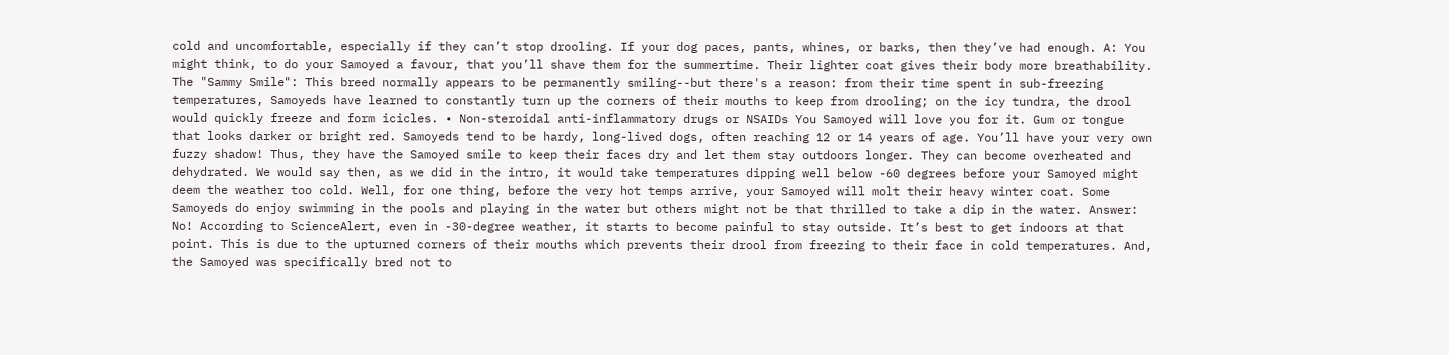cold and uncomfortable, especially if they can’t stop drooling. If your dog paces, pants, whines, or barks, then they’ve had enough. A: You might think, to do your Samoyed a favour, that you’ll shave them for the summertime. Their lighter coat gives their body more breathability. The "Sammy Smile": This breed normally appears to be permanently smiling--but there's a reason: from their time spent in sub-freezing temperatures, Samoyeds have learned to constantly turn up the corners of their mouths to keep from drooling; on the icy tundra, the drool would quickly freeze and form icicles. • Non-steroidal anti-inflammatory drugs or NSAIDs You Samoyed will love you for it. Gum or tongue that looks darker or bright red. Samoyeds tend to be hardy, long-lived dogs, often reaching 12 or 14 years of age. You’ll have your very own fuzzy shadow! Thus, they have the Samoyed smile to keep their faces dry and let them stay outdoors longer. They can become overheated and dehydrated. We would say then, as we did in the intro, it would take temperatures dipping well below -60 degrees before your Samoyed might deem the weather too cold. Well, for one thing, before the very hot temps arrive, your Samoyed will molt their heavy winter coat. Some Samoyeds do enjoy swimming in the pools and playing in the water but others might not be that thrilled to take a dip in the water. Answer: No! According to ScienceAlert, even in -30-degree weather, it starts to become painful to stay outside. It’s best to get indoors at that point. This is due to the upturned corners of their mouths which prevents their drool from freezing to their face in cold temperatures. And, the Samoyed was specifically bred not to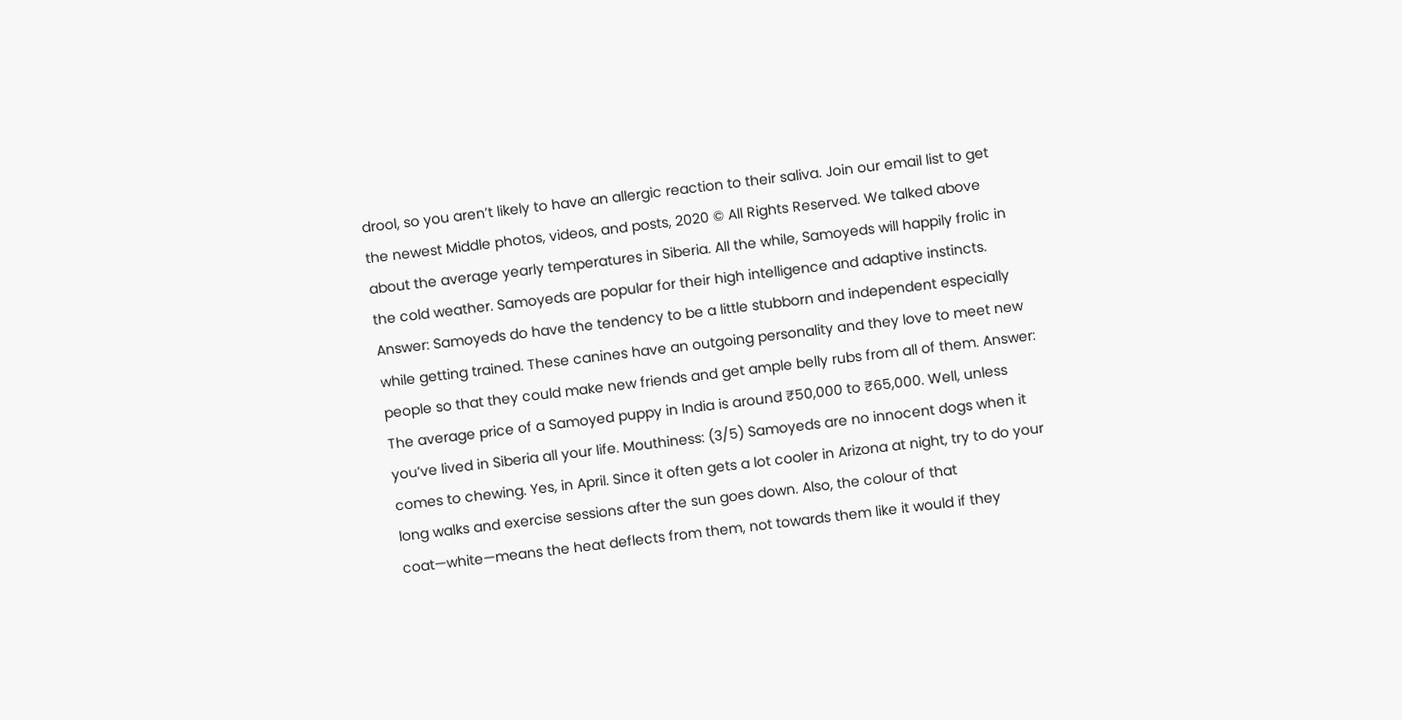drool, so you aren’t likely to have an allergic reaction to their saliva. Join our email list to get the newest Middle photos, videos, and posts, 2020 © All Rights Reserved. We talked above about the average yearly temperatures in Siberia. All the while, Samoyeds will happily frolic in the cold weather. Samoyeds are popular for their high intelligence and adaptive instincts. Answer: Samoyeds do have the tendency to be a little stubborn and independent especially while getting trained. These canines have an outgoing personality and they love to meet new people so that they could make new friends and get ample belly rubs from all of them. Answer: The average price of a Samoyed puppy in India is around ₹50,000 to ₹65,000. Well, unless you’ve lived in Siberia all your life. Mouthiness: (3/5) Samoyeds are no innocent dogs when it comes to chewing. Yes, in April. Since it often gets a lot cooler in Arizona at night, try to do your long walks and exercise sessions after the sun goes down. Also, the colour of that coat—white—means the heat deflects from them, not towards them like it would if they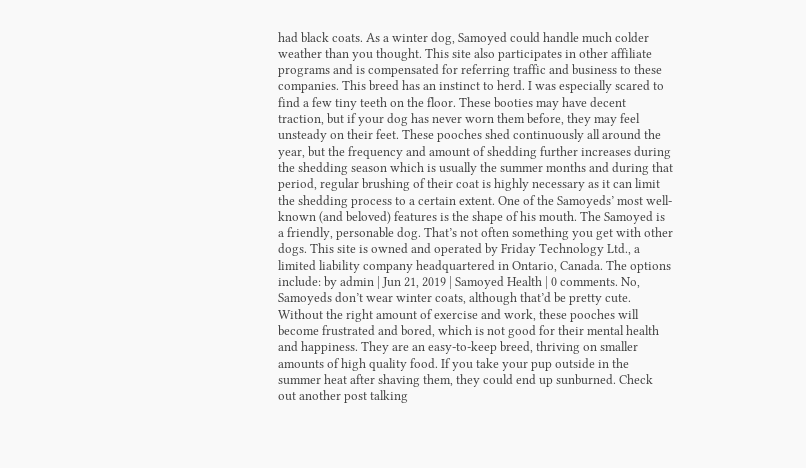had black coats. As a winter dog, Samoyed could handle much colder weather than you thought. This site also participates in other affiliate programs and is compensated for referring traffic and business to these companies. This breed has an instinct to herd. I was especially scared to find a few tiny teeth on the floor. These booties may have decent traction, but if your dog has never worn them before, they may feel unsteady on their feet. These pooches shed continuously all around the year, but the frequency and amount of shedding further increases during the shedding season which is usually the summer months and during that period, regular brushing of their coat is highly necessary as it can limit the shedding process to a certain extent. One of the Samoyeds’ most well-known (and beloved) features is the shape of his mouth. The Samoyed is a friendly, personable dog. That’s not often something you get with other dogs. This site is owned and operated by Friday Technology Ltd., a limited liability company headquartered in Ontario, Canada. The options include: by admin | Jun 21, 2019 | Samoyed Health | 0 comments. No, Samoyeds don’t wear winter coats, although that’d be pretty cute. Without the right amount of exercise and work, these pooches will become frustrated and bored, which is not good for their mental health and happiness. They are an easy-to-keep breed, thriving on smaller amounts of high quality food. If you take your pup outside in the summer heat after shaving them, they could end up sunburned. Check out another post talking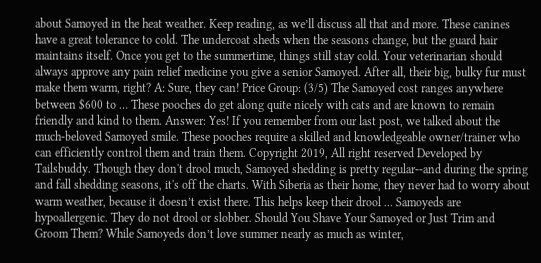about Samoyed in the heat weather. Keep reading, as we’ll discuss all that and more. These canines have a great tolerance to cold. The undercoat sheds when the seasons change, but the guard hair maintains itself. Once you get to the summertime, things still stay cold. Your veterinarian should always approve any pain relief medicine you give a senior Samoyed. After all, their big, bulky fur must make them warm, right? A: Sure, they can! Price Group: (3/5) The Samoyed cost ranges anywhere between $600 to … These pooches do get along quite nicely with cats and are known to remain friendly and kind to them. Answer: Yes! If you remember from our last post, we talked about the much-beloved Samoyed smile. These pooches require a skilled and knowledgeable owner/trainer who can efficiently control them and train them. Copyright 2019, All right reserved Developed by Tailsbuddy. Though they don't drool much, Samoyed shedding is pretty regular--and during the spring and fall shedding seasons, it's off the charts. With Siberia as their home, they never had to worry about warm weather, because it doesn’t exist there. This helps keep their drool … Samoyeds are hypoallergenic. They do not drool or slobber. Should You Shave Your Samoyed or Just Trim and Groom Them? While Samoyeds don’t love summer nearly as much as winter,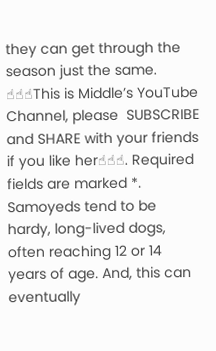they can get through the season just the same. ☝☝☝This is Middle’s YouTube Channel, please  SUBSCRIBE and SHARE with your friends if you like her☝☝☝. Required fields are marked *. Samoyeds tend to be hardy, long-lived dogs, often reaching 12 or 14 years of age. And, this can eventually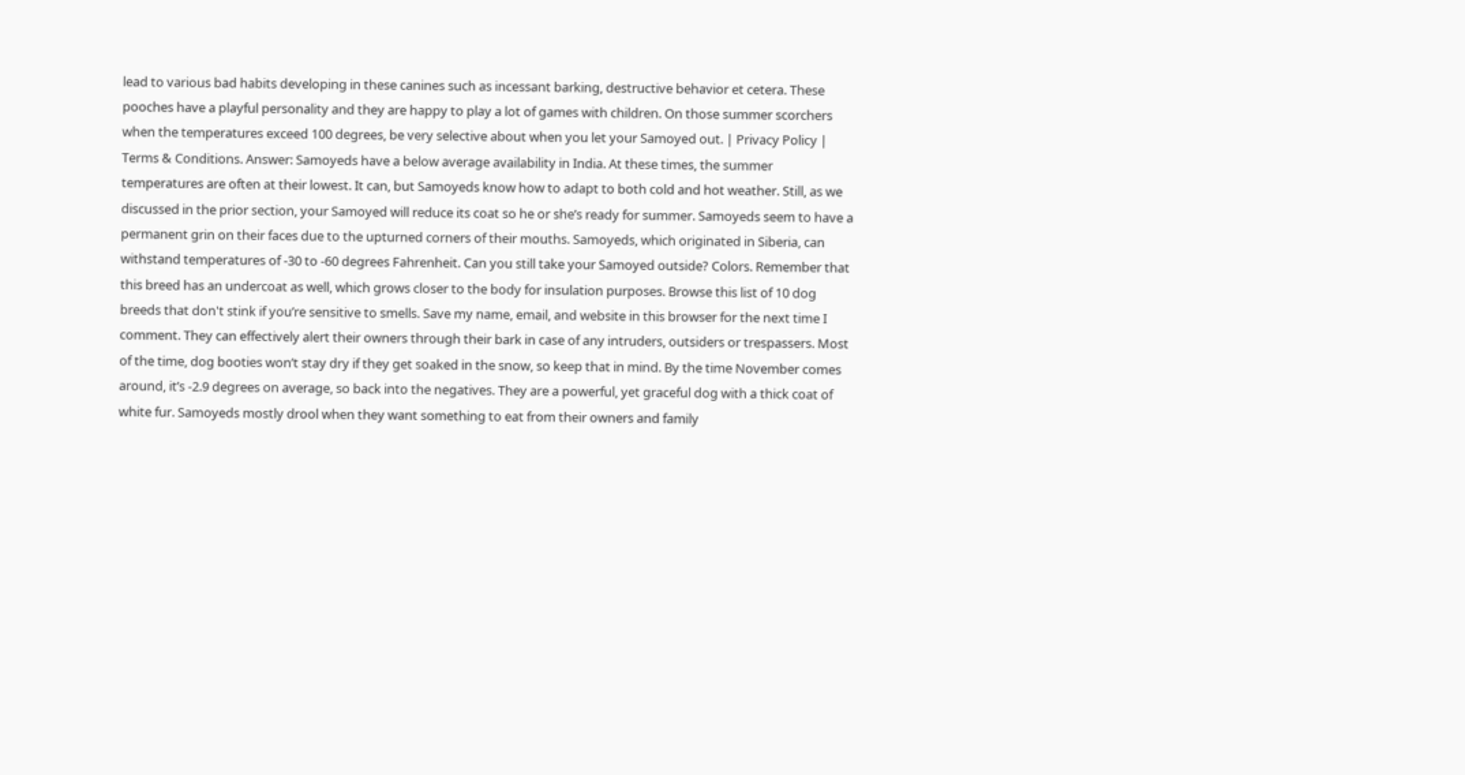lead to various bad habits developing in these canines such as incessant barking, destructive behavior et cetera. These pooches have a playful personality and they are happy to play a lot of games with children. On those summer scorchers when the temperatures exceed 100 degrees, be very selective about when you let your Samoyed out. | Privacy Policy | Terms & Conditions. Answer: Samoyeds have a below average availability in India. At these times, the summer temperatures are often at their lowest. It can, but Samoyeds know how to adapt to both cold and hot weather. Still, as we discussed in the prior section, your Samoyed will reduce its coat so he or she’s ready for summer. Samoyeds seem to have a permanent grin on their faces due to the upturned corners of their mouths. Samoyeds, which originated in Siberia, can withstand temperatures of -30 to -60 degrees Fahrenheit. Can you still take your Samoyed outside? Colors. Remember that this breed has an undercoat as well, which grows closer to the body for insulation purposes. Browse this list of 10 dog breeds that don't stink if you’re sensitive to smells. Save my name, email, and website in this browser for the next time I comment. They can effectively alert their owners through their bark in case of any intruders, outsiders or trespassers. Most of the time, dog booties won’t stay dry if they get soaked in the snow, so keep that in mind. By the time November comes around, it’s -2.9 degrees on average, so back into the negatives. They are a powerful, yet graceful dog with a thick coat of white fur. Samoyeds mostly drool when they want something to eat from their owners and family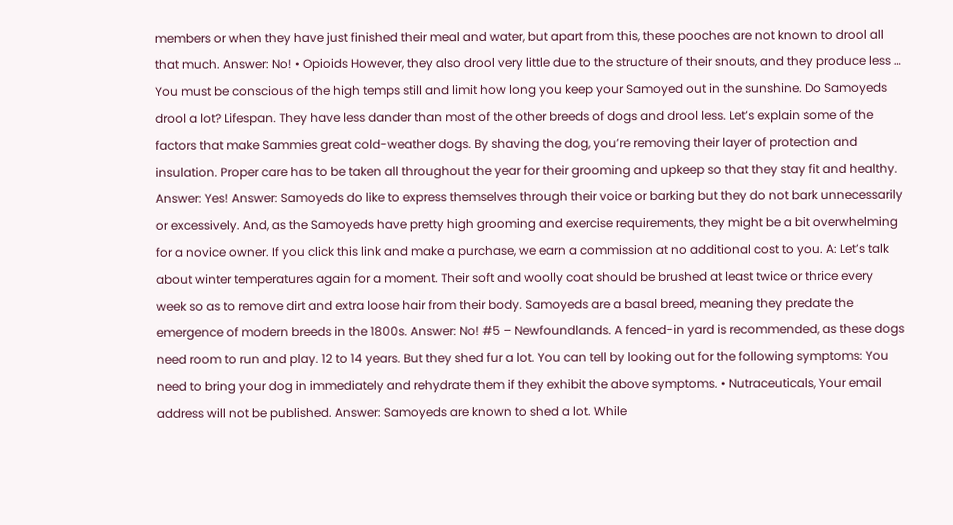members or when they have just finished their meal and water, but apart from this, these pooches are not known to drool all that much. Answer: No! • Opioids However, they also drool very little due to the structure of their snouts, and they produce less … You must be conscious of the high temps still and limit how long you keep your Samoyed out in the sunshine. Do Samoyeds drool a lot? Lifespan. They have less dander than most of the other breeds of dogs and drool less. Let’s explain some of the factors that make Sammies great cold-weather dogs. By shaving the dog, you’re removing their layer of protection and insulation. Proper care has to be taken all throughout the year for their grooming and upkeep so that they stay fit and healthy. Answer: Yes! Answer: Samoyeds do like to express themselves through their voice or barking but they do not bark unnecessarily or excessively. And, as the Samoyeds have pretty high grooming and exercise requirements, they might be a bit overwhelming for a novice owner. If you click this link and make a purchase, we earn a commission at no additional cost to you. A: Let’s talk about winter temperatures again for a moment. Their soft and woolly coat should be brushed at least twice or thrice every week so as to remove dirt and extra loose hair from their body. Samoyeds are a basal breed, meaning they predate the emergence of modern breeds in the 1800s. Answer: No! #5 – Newfoundlands. A fenced-in yard is recommended, as these dogs need room to run and play. 12 to 14 years. But they shed fur a lot. You can tell by looking out for the following symptoms: You need to bring your dog in immediately and rehydrate them if they exhibit the above symptoms. • Nutraceuticals, Your email address will not be published. Answer: Samoyeds are known to shed a lot. While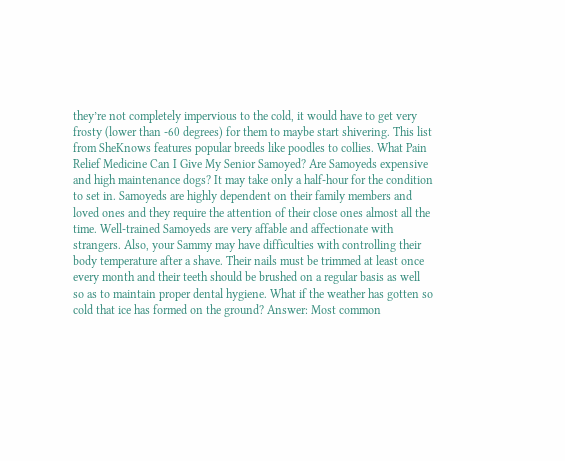they’re not completely impervious to the cold, it would have to get very frosty (lower than -60 degrees) for them to maybe start shivering. This list from SheKnows features popular breeds like poodles to collies. What Pain Relief Medicine Can I Give My Senior Samoyed? Are Samoyeds expensive and high maintenance dogs? It may take only a half-hour for the condition to set in. Samoyeds are highly dependent on their family members and loved ones and they require the attention of their close ones almost all the time. Well-trained Samoyeds are very affable and affectionate with strangers. Also, your Sammy may have difficulties with controlling their body temperature after a shave. Their nails must be trimmed at least once every month and their teeth should be brushed on a regular basis as well so as to maintain proper dental hygiene. What if the weather has gotten so cold that ice has formed on the ground? Answer: Most common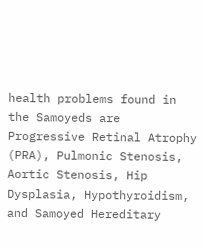health problems found in the Samoyeds are Progressive Retinal Atrophy (PRA), Pulmonic Stenosis, Aortic Stenosis, Hip Dysplasia, Hypothyroidism, and Samoyed Hereditary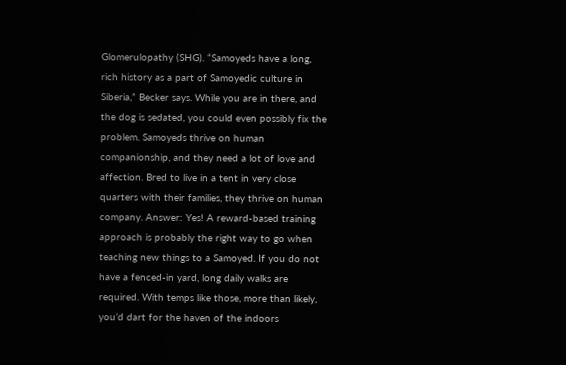Glomerulopathy (SHG). “Samoyeds have a long, rich history as a part of Samoyedic culture in Siberia,” Becker says. While you are in there, and the dog is sedated, you could even possibly fix the problem. Samoyeds thrive on human companionship, and they need a lot of love and affection. Bred to live in a tent in very close quarters with their families, they thrive on human company. Answer: Yes! A reward-based training approach is probably the right way to go when teaching new things to a Samoyed. If you do not have a fenced-in yard, long daily walks are required. With temps like those, more than likely, you’d dart for the haven of the indoors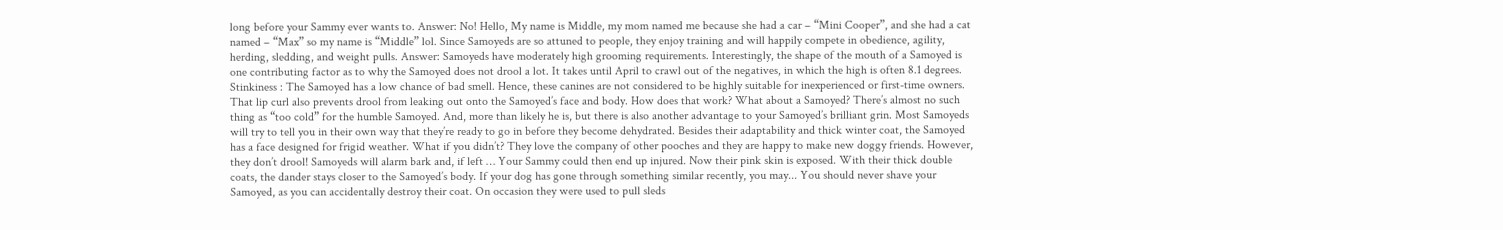long before your Sammy ever wants to. Answer: No! Hello, My name is Middle, my mom named me because she had a car – “Mini Cooper”, and she had a cat named – “Max” so my name is “Middle” lol. Since Samoyeds are so attuned to people, they enjoy training and will happily compete in obedience, agility, herding, sledding, and weight pulls. Answer: Samoyeds have moderately high grooming requirements. Interestingly, the shape of the mouth of a Samoyed is one contributing factor as to why the Samoyed does not drool a lot. It takes until April to crawl out of the negatives, in which the high is often 8.1 degrees. Stinkiness : The Samoyed has a low chance of bad smell. Hence, these canines are not considered to be highly suitable for inexperienced or first-time owners. That lip curl also prevents drool from leaking out onto the Samoyed’s face and body. How does that work? What about a Samoyed? There’s almost no such thing as “too cold” for the humble Samoyed. And, more than likely he is, but there is also another advantage to your Samoyed’s brilliant grin. Most Samoyeds will try to tell you in their own way that they’re ready to go in before they become dehydrated. Besides their adaptability and thick winter coat, the Samoyed has a face designed for frigid weather. What if you didn’t? They love the company of other pooches and they are happy to make new doggy friends. However, they don’t drool! Samoyeds will alarm bark and, if left … Your Sammy could then end up injured. Now their pink skin is exposed. With their thick double coats, the dander stays closer to the Samoyed’s body. If your dog has gone through something similar recently, you may... You should never shave your Samoyed, as you can accidentally destroy their coat. On occasion they were used to pull sleds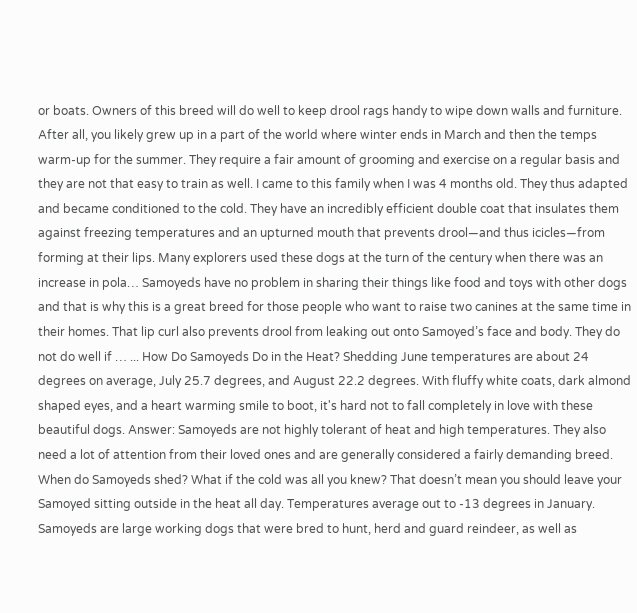or boats. Owners of this breed will do well to keep drool rags handy to wipe down walls and furniture. After all, you likely grew up in a part of the world where winter ends in March and then the temps warm-up for the summer. They require a fair amount of grooming and exercise on a regular basis and they are not that easy to train as well. I came to this family when I was 4 months old. They thus adapted and became conditioned to the cold. They have an incredibly efficient double coat that insulates them against freezing temperatures and an upturned mouth that prevents drool—and thus icicles—from forming at their lips. Many explorers used these dogs at the turn of the century when there was an increase in pola… Samoyeds have no problem in sharing their things like food and toys with other dogs and that is why this is a great breed for those people who want to raise two canines at the same time in their homes. That lip curl also prevents drool from leaking out onto Samoyed’s face and body. They do not do well if … ... How Do Samoyeds Do in the Heat? Shedding June temperatures are about 24 degrees on average, July 25.7 degrees, and August 22.2 degrees. With fluffy white coats, dark almond shaped eyes, and a heart warming smile to boot, it's hard not to fall completely in love with these beautiful dogs. Answer: Samoyeds are not highly tolerant of heat and high temperatures. They also need a lot of attention from their loved ones and are generally considered a fairly demanding breed. When do Samoyeds shed? What if the cold was all you knew? That doesn’t mean you should leave your Samoyed sitting outside in the heat all day. Temperatures average out to -13 degrees in January. Samoyeds are large working dogs that were bred to hunt, herd and guard reindeer, as well as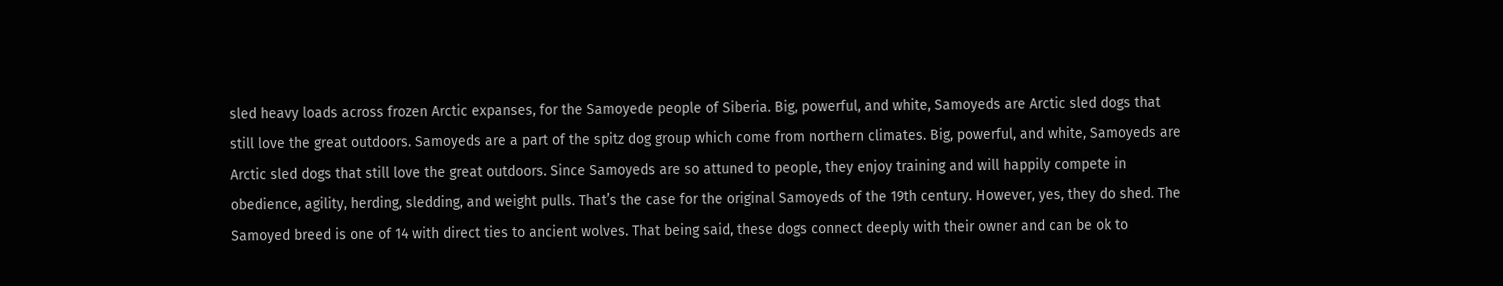sled heavy loads across frozen Arctic expanses, for the Samoyede people of Siberia. Big, powerful, and white, Samoyeds are Arctic sled dogs that still love the great outdoors. Samoyeds are a part of the spitz dog group which come from northern climates. Big, powerful, and white, Samoyeds are Arctic sled dogs that still love the great outdoors. Since Samoyeds are so attuned to people, they enjoy training and will happily compete in obedience, agility, herding, sledding, and weight pulls. That’s the case for the original Samoyeds of the 19th century. However, yes, they do shed. The Samoyed breed is one of 14 with direct ties to ancient wolves. That being said, these dogs connect deeply with their owner and can be ok to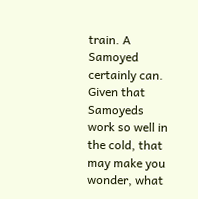train. A Samoyed certainly can. Given that Samoyeds work so well in the cold, that may make you wonder, what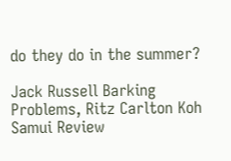do they do in the summer?

Jack Russell Barking Problems, Ritz Carlton Koh Samui Review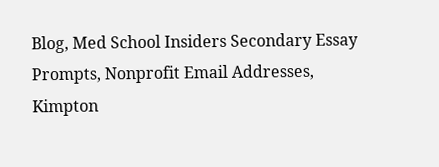Blog, Med School Insiders Secondary Essay Prompts, Nonprofit Email Addresses, Kimpton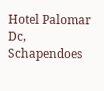Hotel Palomar Dc, Schapendoes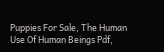Puppies For Sale, The Human Use Of Human Beings Pdf,